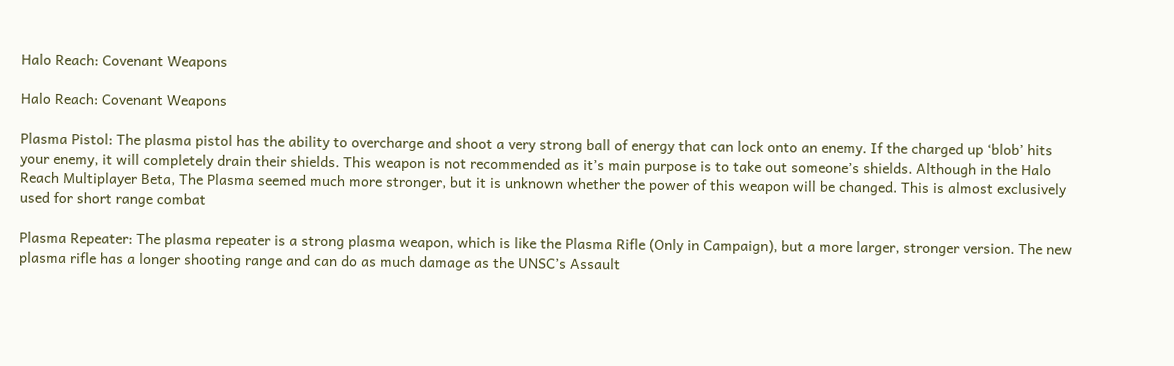Halo Reach: Covenant Weapons

Halo Reach: Covenant Weapons

Plasma Pistol: The plasma pistol has the ability to overcharge and shoot a very strong ball of energy that can lock onto an enemy. If the charged up ‘blob’ hits your enemy, it will completely drain their shields. This weapon is not recommended as it’s main purpose is to take out someone’s shields. Although in the Halo Reach Multiplayer Beta, The Plasma seemed much more stronger, but it is unknown whether the power of this weapon will be changed. This is almost exclusively used for short range combat

Plasma Repeater: The plasma repeater is a strong plasma weapon, which is like the Plasma Rifle (Only in Campaign), but a more larger, stronger version. The new plasma rifle has a longer shooting range and can do as much damage as the UNSC’s Assault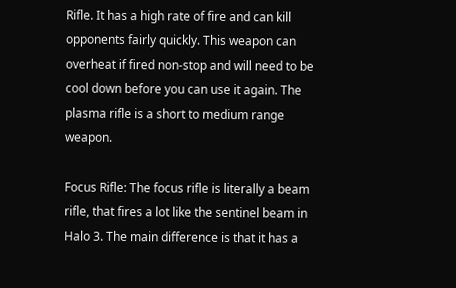Rifle. It has a high rate of fire and can kill opponents fairly quickly. This weapon can overheat if fired non-stop and will need to be cool down before you can use it again. The plasma rifle is a short to medium range weapon.

Focus Rifle: The focus rifle is literally a beam rifle, that fires a lot like the sentinel beam in Halo 3. The main difference is that it has a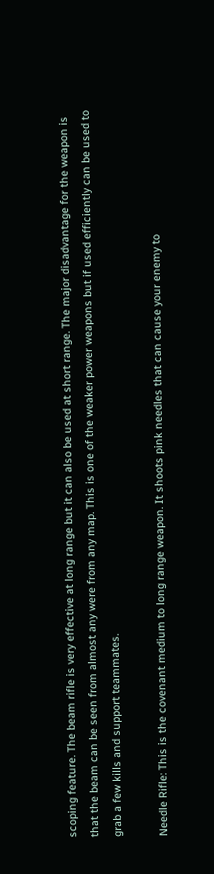scoping feature. The beam rifle is very effective at long range but it can also be used at short range. The major disadvantage for the weapon is that the beam can be seen from almost any were from any map. This is one of the weaker power weapons but if used efficiently can be used to grab a few kills and support teammates.

Needle Rifle: This is the covenant medium to long range weapon. It shoots pink needles that can cause your enemy to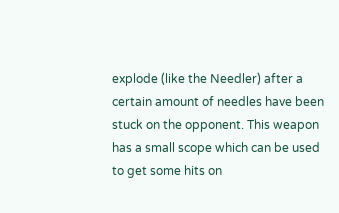explode (like the Needler) after a certain amount of needles have been stuck on the opponent. This weapon has a small scope which can be used to get some hits on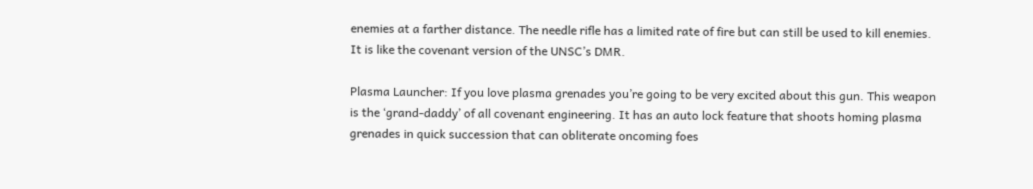enemies at a farther distance. The needle rifle has a limited rate of fire but can still be used to kill enemies. It is like the covenant version of the UNSC’s DMR.

Plasma Launcher: If you love plasma grenades you’re going to be very excited about this gun. This weapon is the ‘grand-daddy’ of all covenant engineering. It has an auto lock feature that shoots homing plasma grenades in quick succession that can obliterate oncoming foes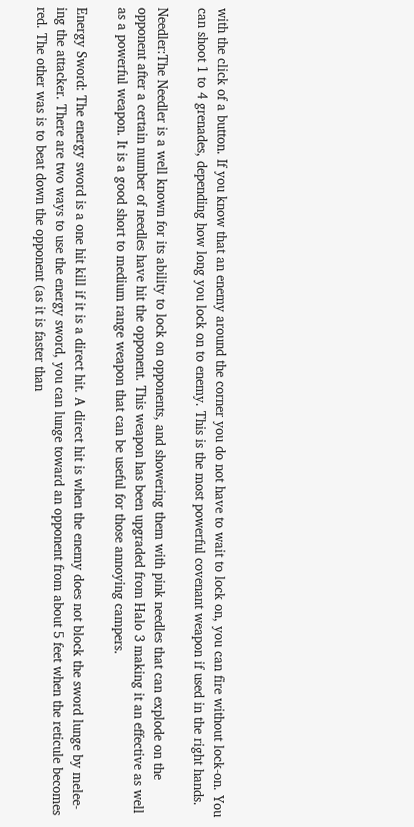with the click of a button. If you know that an enemy around the corner you do not have to wait to lock on, you can fire without lock-on. You can shoot 1 to 4 grenades, depending how long you lock on to enemy. This is the most powerful covenant weapon if used in the right hands.

Needler:The Needler is a well known for its ability to lock on opponents, and showering them with pink needles that can explode on the opponent after a certain number of needles have hit the opponent. This weapon has been upgraded from Halo 3 making it an effective as well as a powerful weapon. It is a good short to medium range weapon that can be useful for those annoying campers.

Energy Sword: The energy sword is a one hit kill if it is a direct hit. A direct hit is when the enemy does not block the sword lunge by melee-ing the attacker. There are two ways to use the energy sword, you can lunge toward an opponent from about 5 feet when the reticule becomes red. The other was is to beat down the opponent (as it is faster than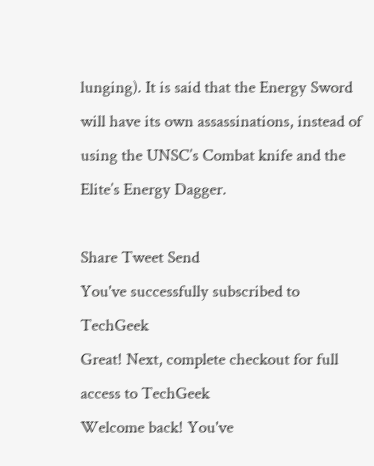lunging). It is said that the Energy Sword will have its own assassinations, instead of using the UNSC’s Combat knife and the Elite’s Energy Dagger.

Share Tweet Send
You've successfully subscribed to TechGeek
Great! Next, complete checkout for full access to TechGeek
Welcome back! You've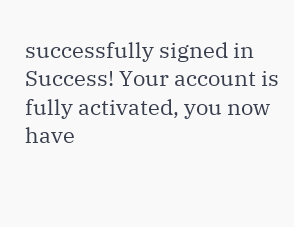successfully signed in
Success! Your account is fully activated, you now have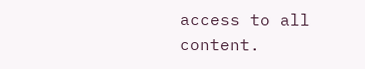access to all content.